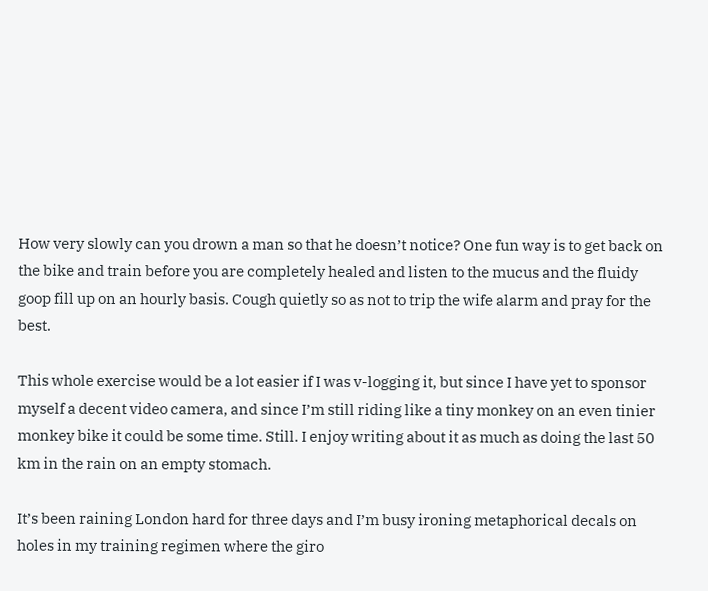How very slowly can you drown a man so that he doesn’t notice? One fun way is to get back on the bike and train before you are completely healed and listen to the mucus and the fluidy goop fill up on an hourly basis. Cough quietly so as not to trip the wife alarm and pray for the best.

This whole exercise would be a lot easier if I was v-logging it, but since I have yet to sponsor myself a decent video camera, and since I’m still riding like a tiny monkey on an even tinier monkey bike it could be some time. Still. I enjoy writing about it as much as doing the last 50 km in the rain on an empty stomach.

It’s been raining London hard for three days and I’m busy ironing metaphorical decals on holes in my training regimen where the giro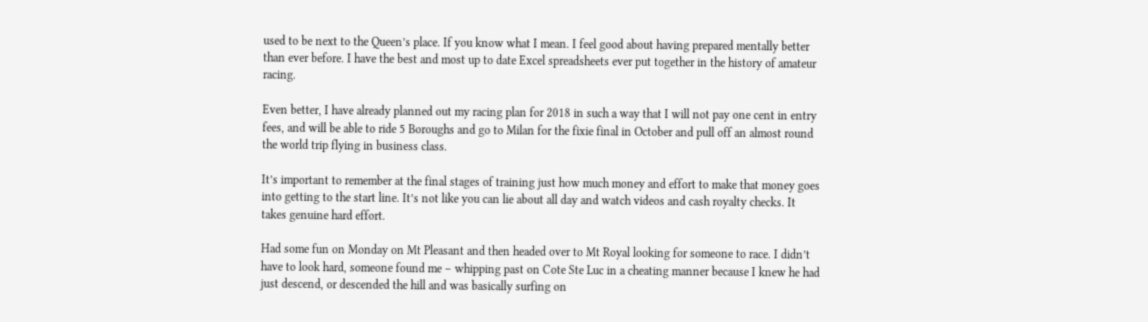used to be next to the Queen’s place. If you know what I mean. I feel good about having prepared mentally better than ever before. I have the best and most up to date Excel spreadsheets ever put together in the history of amateur racing.

Even better, I have already planned out my racing plan for 2018 in such a way that I will not pay one cent in entry fees, and will be able to ride 5 Boroughs and go to Milan for the fixie final in October and pull off an almost round the world trip flying in business class.

It’s important to remember at the final stages of training just how much money and effort to make that money goes into getting to the start line. It’s not like you can lie about all day and watch videos and cash royalty checks. It takes genuine hard effort.

Had some fun on Monday on Mt Pleasant and then headed over to Mt Royal looking for someone to race. I didn’t have to look hard, someone found me – whipping past on Cote Ste Luc in a cheating manner because I knew he had just descend, or descended the hill and was basically surfing on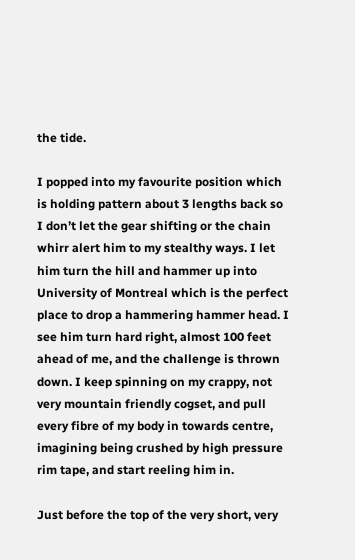the tide.

I popped into my favourite position which is holding pattern about 3 lengths back so I don’t let the gear shifting or the chain whirr alert him to my stealthy ways. I let him turn the hill and hammer up into University of Montreal which is the perfect place to drop a hammering hammer head. I see him turn hard right, almost 100 feet ahead of me, and the challenge is thrown down. I keep spinning on my crappy, not very mountain friendly cogset, and pull every fibre of my body in towards centre, imagining being crushed by high pressure rim tape, and start reeling him in.

Just before the top of the very short, very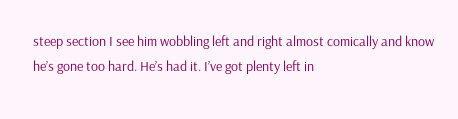steep section I see him wobbling left and right almost comically and know he’s gone too hard. He’s had it. I’ve got plenty left in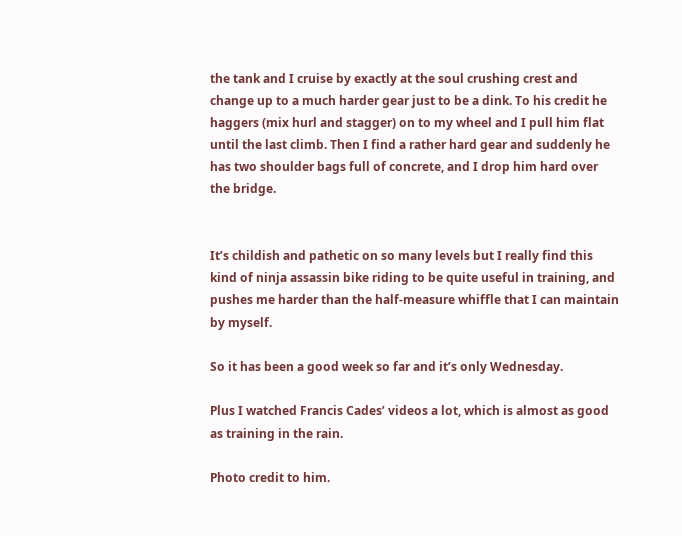the tank and I cruise by exactly at the soul crushing crest and change up to a much harder gear just to be a dink. To his credit he haggers (mix hurl and stagger) on to my wheel and I pull him flat until the last climb. Then I find a rather hard gear and suddenly he has two shoulder bags full of concrete, and I drop him hard over the bridge.


It’s childish and pathetic on so many levels but I really find this kind of ninja assassin bike riding to be quite useful in training, and pushes me harder than the half-measure whiffle that I can maintain by myself.

So it has been a good week so far and it’s only Wednesday.

Plus I watched Francis Cades’ videos a lot, which is almost as good as training in the rain.

Photo credit to him.